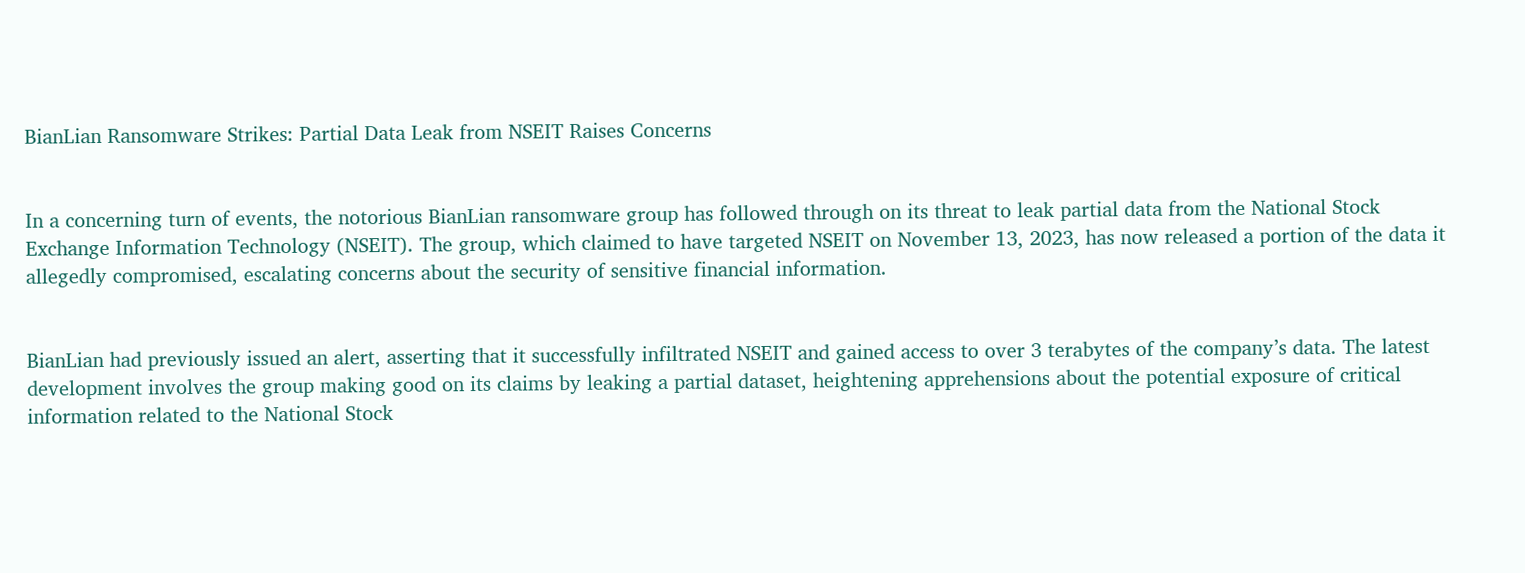BianLian Ransomware Strikes: Partial Data Leak from NSEIT Raises Concerns


In a concerning turn of events, the notorious BianLian ransomware group has followed through on its threat to leak partial data from the National Stock Exchange Information Technology (NSEIT). The group, which claimed to have targeted NSEIT on November 13, 2023, has now released a portion of the data it allegedly compromised, escalating concerns about the security of sensitive financial information.


BianLian had previously issued an alert, asserting that it successfully infiltrated NSEIT and gained access to over 3 terabytes of the company’s data. The latest development involves the group making good on its claims by leaking a partial dataset, heightening apprehensions about the potential exposure of critical information related to the National Stock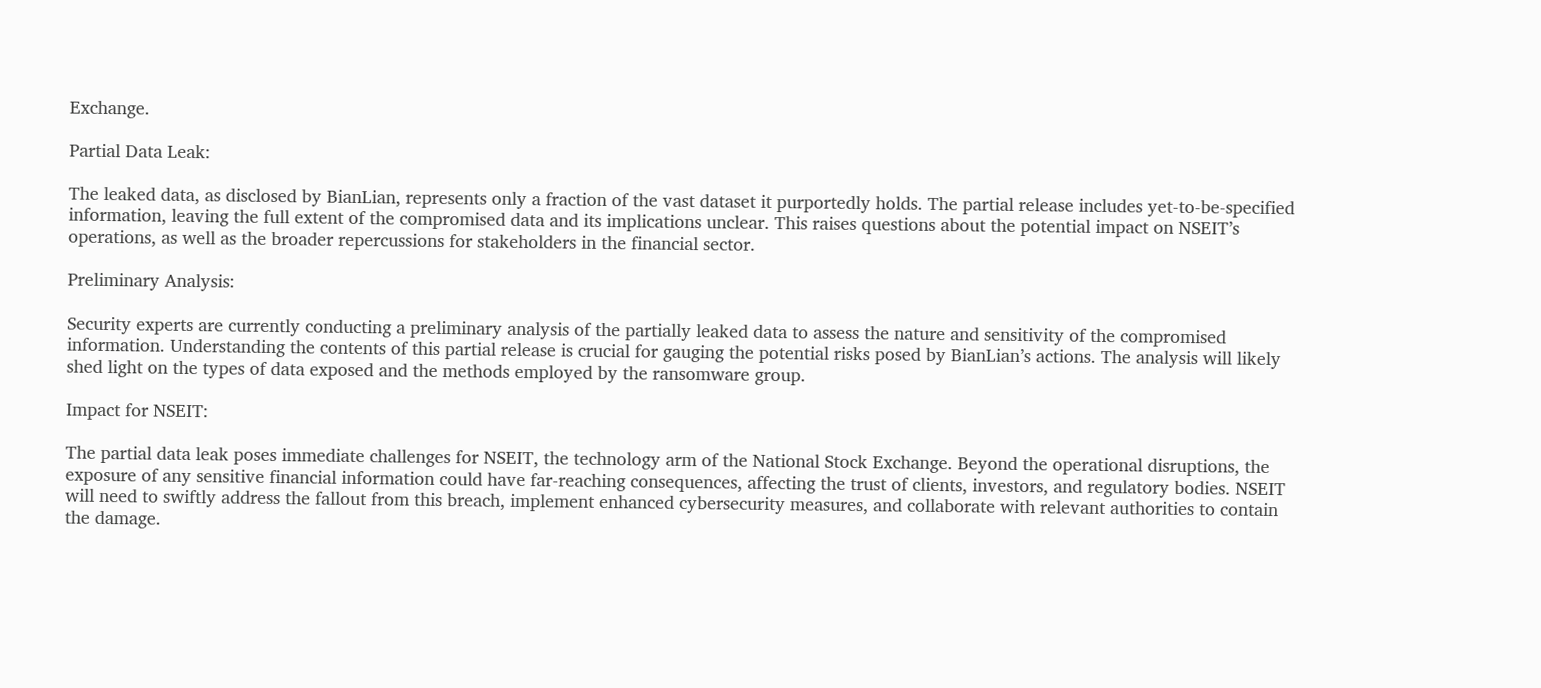Exchange.

Partial Data Leak:

The leaked data, as disclosed by BianLian, represents only a fraction of the vast dataset it purportedly holds. The partial release includes yet-to-be-specified information, leaving the full extent of the compromised data and its implications unclear. This raises questions about the potential impact on NSEIT’s operations, as well as the broader repercussions for stakeholders in the financial sector.

Preliminary Analysis:

Security experts are currently conducting a preliminary analysis of the partially leaked data to assess the nature and sensitivity of the compromised information. Understanding the contents of this partial release is crucial for gauging the potential risks posed by BianLian’s actions. The analysis will likely shed light on the types of data exposed and the methods employed by the ransomware group.

Impact for NSEIT:

The partial data leak poses immediate challenges for NSEIT, the technology arm of the National Stock Exchange. Beyond the operational disruptions, the exposure of any sensitive financial information could have far-reaching consequences, affecting the trust of clients, investors, and regulatory bodies. NSEIT will need to swiftly address the fallout from this breach, implement enhanced cybersecurity measures, and collaborate with relevant authorities to contain the damage.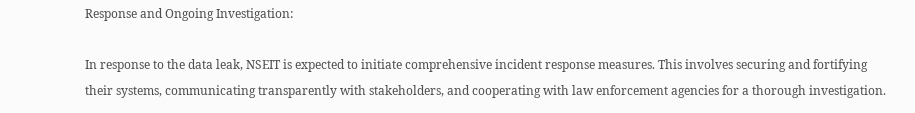Response and Ongoing Investigation:

In response to the data leak, NSEIT is expected to initiate comprehensive incident response measures. This involves securing and fortifying their systems, communicating transparently with stakeholders, and cooperating with law enforcement agencies for a thorough investigation.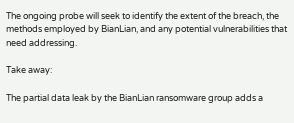The ongoing probe will seek to identify the extent of the breach, the methods employed by BianLian, and any potential vulnerabilities that need addressing.

Take away:

The partial data leak by the BianLian ransomware group adds a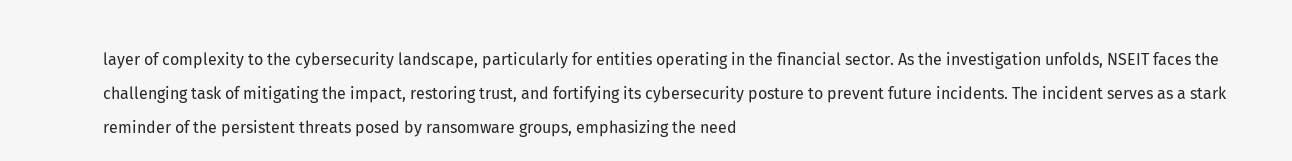layer of complexity to the cybersecurity landscape, particularly for entities operating in the financial sector. As the investigation unfolds, NSEIT faces the challenging task of mitigating the impact, restoring trust, and fortifying its cybersecurity posture to prevent future incidents. The incident serves as a stark reminder of the persistent threats posed by ransomware groups, emphasizing the need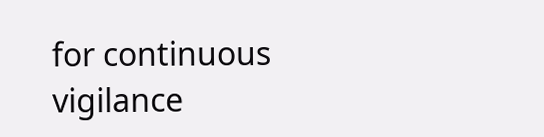for continuous vigilance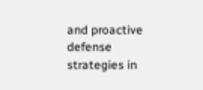and proactive defense strategies in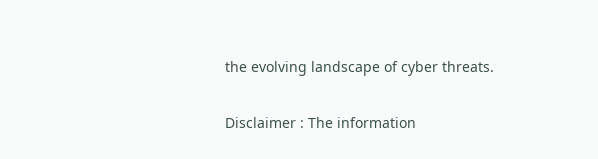the evolving landscape of cyber threats.

Disclaimer : The information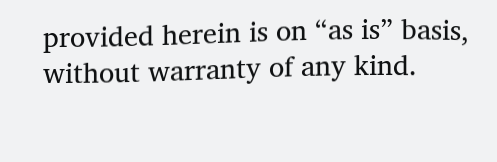provided herein is on “as is” basis, without warranty of any kind.